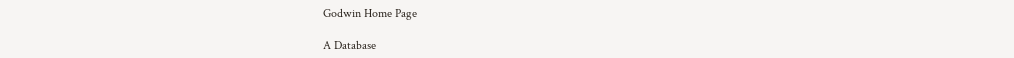Godwin Home Page

A Database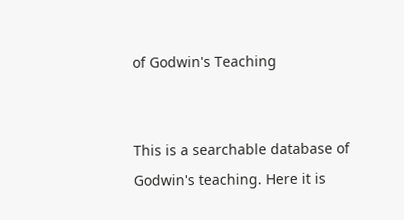of Godwin's Teaching


This is a searchable database of Godwin's teaching. Here it is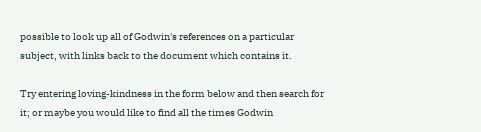possible to look up all of Godwin's references on a particular subject, with links back to the document which contains it.

Try entering loving-kindness in the form below and then search for it; or maybe you would like to find all the times Godwin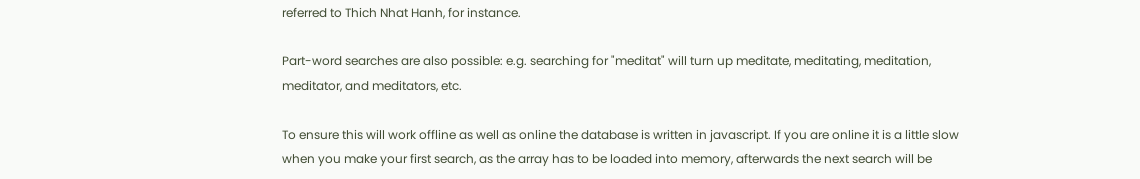referred to Thich Nhat Hanh, for instance.

Part-word searches are also possible: e.g. searching for "meditat" will turn up meditate, meditating, meditation, meditator, and meditators, etc.

To ensure this will work offline as well as online the database is written in javascript. If you are online it is a little slow when you make your first search, as the array has to be loaded into memory, afterwards the next search will be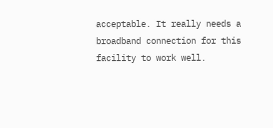acceptable. It really needs a broadband connection for this facility to work well.